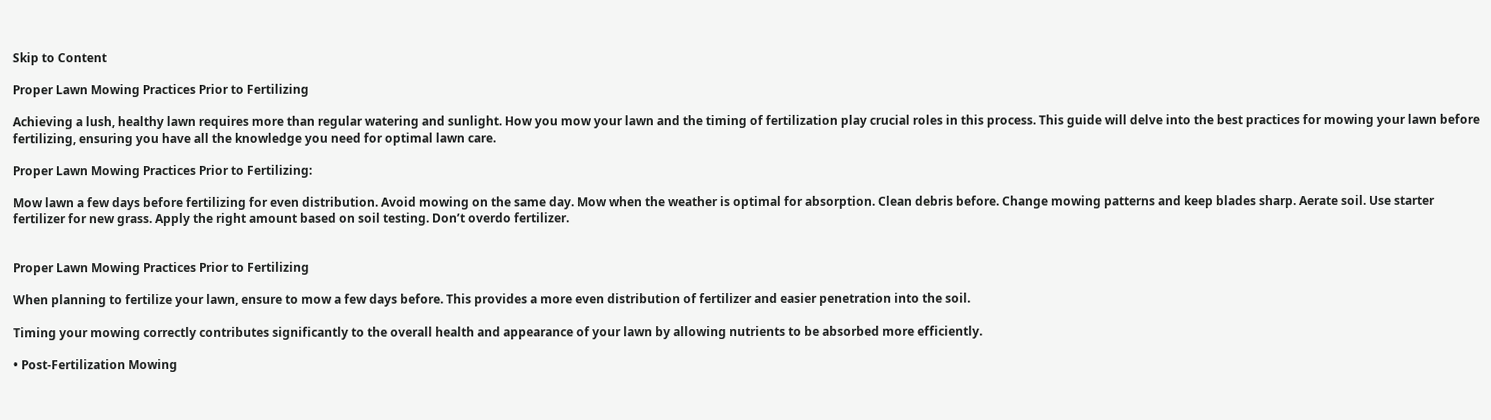Skip to Content

Proper Lawn Mowing Practices Prior to Fertilizing

Achieving a lush, healthy lawn requires more than regular watering and sunlight. How you mow your lawn and the timing of fertilization play crucial roles in this process. This guide will delve into the best practices for mowing your lawn before fertilizing, ensuring you have all the knowledge you need for optimal lawn care.

Proper Lawn Mowing Practices Prior to Fertilizing:

Mow lawn a few days before fertilizing for even distribution. Avoid mowing on the same day. Mow when the weather is optimal for absorption. Clean debris before. Change mowing patterns and keep blades sharp. Aerate soil. Use starter fertilizer for new grass. Apply the right amount based on soil testing. Don’t overdo fertilizer.


Proper Lawn Mowing Practices Prior to Fertilizing

When planning to fertilize your lawn, ensure to mow a few days before. This provides a more even distribution of fertilizer and easier penetration into the soil.

Timing your mowing correctly contributes significantly to the overall health and appearance of your lawn by allowing nutrients to be absorbed more efficiently.

• Post-Fertilization Mowing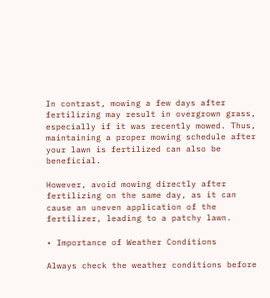In contrast, mowing a few days after fertilizing may result in overgrown grass, especially if it was recently mowed. Thus, maintaining a proper mowing schedule after your lawn is fertilized can also be beneficial.

However, avoid mowing directly after fertilizing on the same day, as it can cause an uneven application of the fertilizer, leading to a patchy lawn.

• Importance of Weather Conditions

Always check the weather conditions before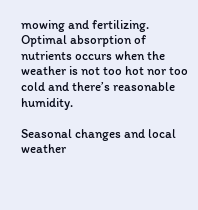mowing and fertilizing. Optimal absorption of nutrients occurs when the weather is not too hot nor too cold and there’s reasonable humidity.

Seasonal changes and local weather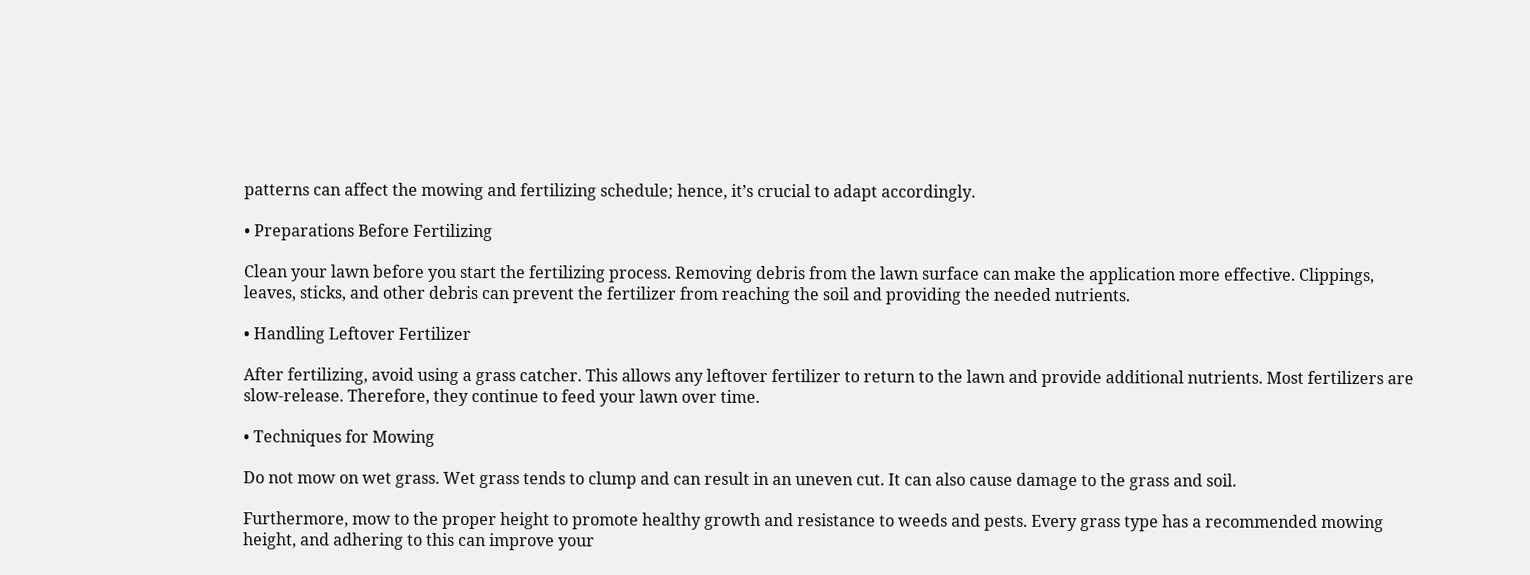patterns can affect the mowing and fertilizing schedule; hence, it’s crucial to adapt accordingly.

• Preparations Before Fertilizing

Clean your lawn before you start the fertilizing process. Removing debris from the lawn surface can make the application more effective. Clippings, leaves, sticks, and other debris can prevent the fertilizer from reaching the soil and providing the needed nutrients.

• Handling Leftover Fertilizer

After fertilizing, avoid using a grass catcher. This allows any leftover fertilizer to return to the lawn and provide additional nutrients. Most fertilizers are slow-release. Therefore, they continue to feed your lawn over time.

• Techniques for Mowing

Do not mow on wet grass. Wet grass tends to clump and can result in an uneven cut. It can also cause damage to the grass and soil.

Furthermore, mow to the proper height to promote healthy growth and resistance to weeds and pests. Every grass type has a recommended mowing height, and adhering to this can improve your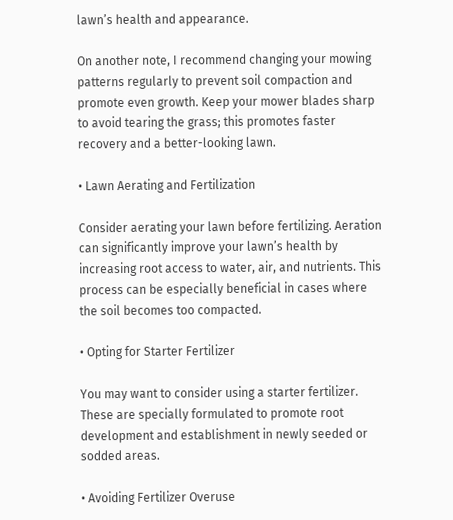lawn’s health and appearance.

On another note, I recommend changing your mowing patterns regularly to prevent soil compaction and promote even growth. Keep your mower blades sharp to avoid tearing the grass; this promotes faster recovery and a better-looking lawn.

• Lawn Aerating and Fertilization

Consider aerating your lawn before fertilizing. Aeration can significantly improve your lawn’s health by increasing root access to water, air, and nutrients. This process can be especially beneficial in cases where the soil becomes too compacted.

• Opting for Starter Fertilizer

You may want to consider using a starter fertilizer. These are specially formulated to promote root development and establishment in newly seeded or sodded areas.

• Avoiding Fertilizer Overuse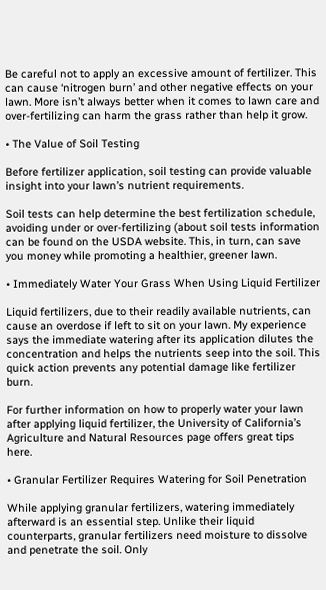Be careful not to apply an excessive amount of fertilizer. This can cause ‘nitrogen burn’ and other negative effects on your lawn. More isn’t always better when it comes to lawn care and over-fertilizing can harm the grass rather than help it grow.

• The Value of Soil Testing

Before fertilizer application, soil testing can provide valuable insight into your lawn’s nutrient requirements.

Soil tests can help determine the best fertilization schedule, avoiding under or over-fertilizing (about soil tests information can be found on the USDA website. This, in turn, can save you money while promoting a healthier, greener lawn.

• Immediately Water Your Grass When Using Liquid Fertilizer

Liquid fertilizers, due to their readily available nutrients, can cause an overdose if left to sit on your lawn. My experience says the immediate watering after its application dilutes the concentration and helps the nutrients seep into the soil. This quick action prevents any potential damage like fertilizer burn.

For further information on how to properly water your lawn after applying liquid fertilizer, the University of California’s Agriculture and Natural Resources page offers great tips here.

• Granular Fertilizer Requires Watering for Soil Penetration

While applying granular fertilizers, watering immediately afterward is an essential step. Unlike their liquid counterparts, granular fertilizers need moisture to dissolve and penetrate the soil. Only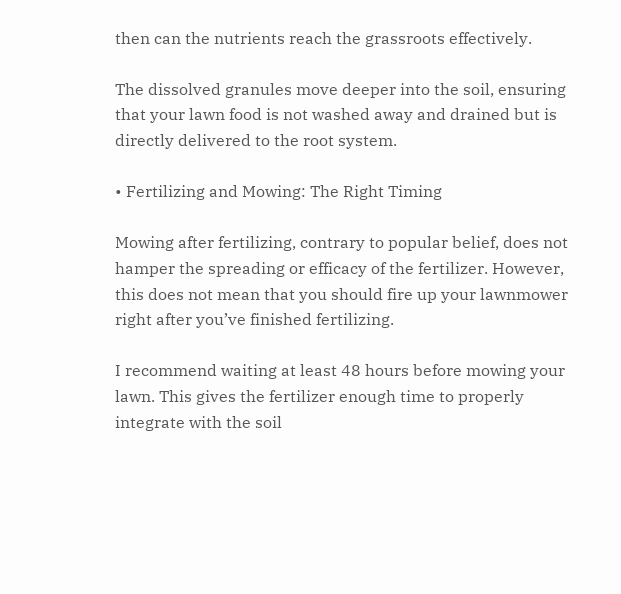then can the nutrients reach the grassroots effectively.

The dissolved granules move deeper into the soil, ensuring that your lawn food is not washed away and drained but is directly delivered to the root system.

• Fertilizing and Mowing: The Right Timing

Mowing after fertilizing, contrary to popular belief, does not hamper the spreading or efficacy of the fertilizer. However, this does not mean that you should fire up your lawnmower right after you’ve finished fertilizing.

I recommend waiting at least 48 hours before mowing your lawn. This gives the fertilizer enough time to properly integrate with the soil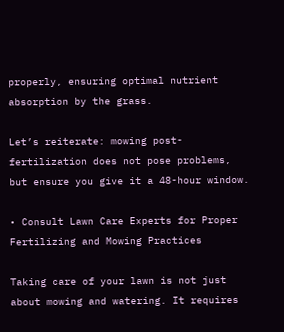properly, ensuring optimal nutrient absorption by the grass.

Let’s reiterate: mowing post-fertilization does not pose problems, but ensure you give it a 48-hour window.

• Consult Lawn Care Experts for Proper Fertilizing and Mowing Practices

Taking care of your lawn is not just about mowing and watering. It requires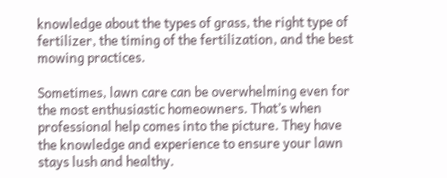knowledge about the types of grass, the right type of fertilizer, the timing of the fertilization, and the best mowing practices.

Sometimes, lawn care can be overwhelming even for the most enthusiastic homeowners. That’s when professional help comes into the picture. They have the knowledge and experience to ensure your lawn stays lush and healthy.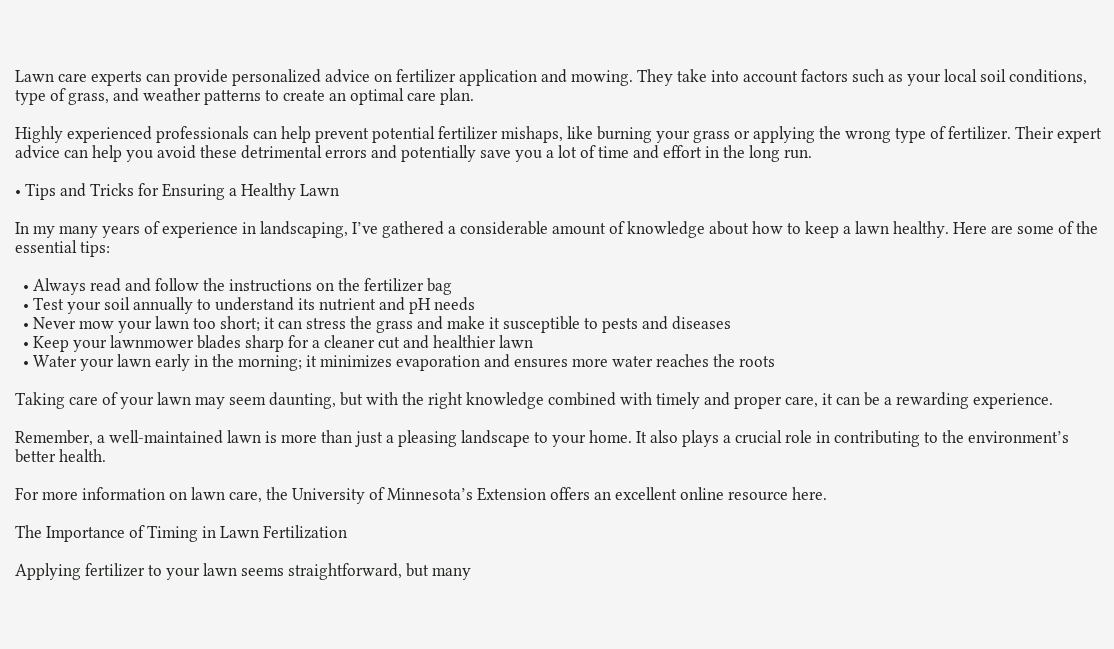Lawn care experts can provide personalized advice on fertilizer application and mowing. They take into account factors such as your local soil conditions, type of grass, and weather patterns to create an optimal care plan.

Highly experienced professionals can help prevent potential fertilizer mishaps, like burning your grass or applying the wrong type of fertilizer. Their expert advice can help you avoid these detrimental errors and potentially save you a lot of time and effort in the long run.

• Tips and Tricks for Ensuring a Healthy Lawn

In my many years of experience in landscaping, I’ve gathered a considerable amount of knowledge about how to keep a lawn healthy. Here are some of the essential tips:

  • Always read and follow the instructions on the fertilizer bag
  • Test your soil annually to understand its nutrient and pH needs
  • Never mow your lawn too short; it can stress the grass and make it susceptible to pests and diseases
  • Keep your lawnmower blades sharp for a cleaner cut and healthier lawn
  • Water your lawn early in the morning; it minimizes evaporation and ensures more water reaches the roots

Taking care of your lawn may seem daunting, but with the right knowledge combined with timely and proper care, it can be a rewarding experience.

Remember, a well-maintained lawn is more than just a pleasing landscape to your home. It also plays a crucial role in contributing to the environment’s better health.

For more information on lawn care, the University of Minnesota’s Extension offers an excellent online resource here.

The Importance of Timing in Lawn Fertilization

Applying fertilizer to your lawn seems straightforward, but many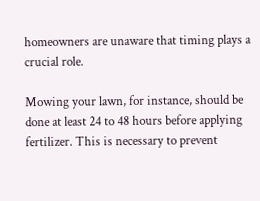homeowners are unaware that timing plays a crucial role.

Mowing your lawn, for instance, should be done at least 24 to 48 hours before applying fertilizer. This is necessary to prevent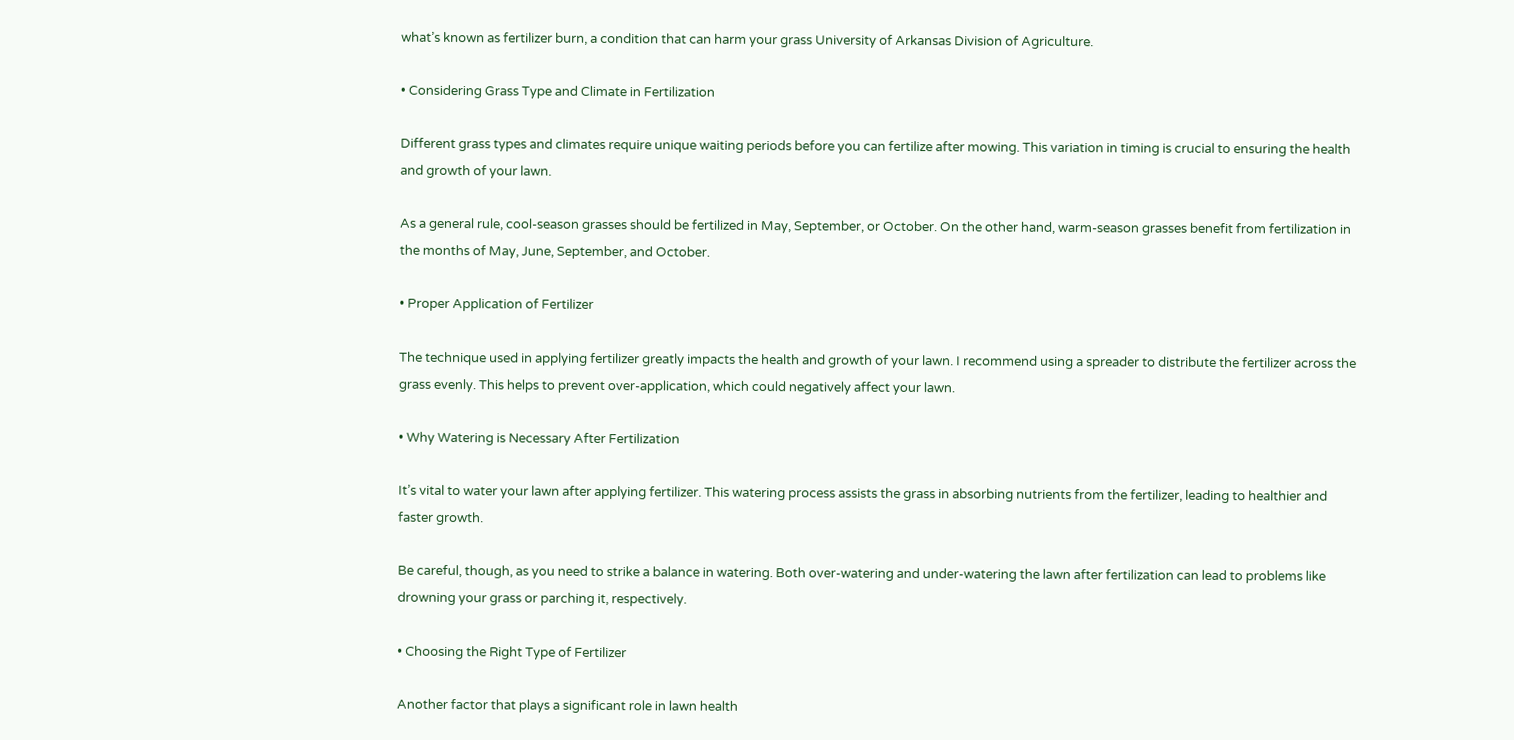what’s known as fertilizer burn, a condition that can harm your grass University of Arkansas Division of Agriculture.

• Considering Grass Type and Climate in Fertilization

Different grass types and climates require unique waiting periods before you can fertilize after mowing. This variation in timing is crucial to ensuring the health and growth of your lawn.

As a general rule, cool-season grasses should be fertilized in May, September, or October. On the other hand, warm-season grasses benefit from fertilization in the months of May, June, September, and October.

• Proper Application of Fertilizer

The technique used in applying fertilizer greatly impacts the health and growth of your lawn. I recommend using a spreader to distribute the fertilizer across the grass evenly. This helps to prevent over-application, which could negatively affect your lawn.

• Why Watering is Necessary After Fertilization

It’s vital to water your lawn after applying fertilizer. This watering process assists the grass in absorbing nutrients from the fertilizer, leading to healthier and faster growth.

Be careful, though, as you need to strike a balance in watering. Both over-watering and under-watering the lawn after fertilization can lead to problems like drowning your grass or parching it, respectively.

• Choosing the Right Type of Fertilizer

Another factor that plays a significant role in lawn health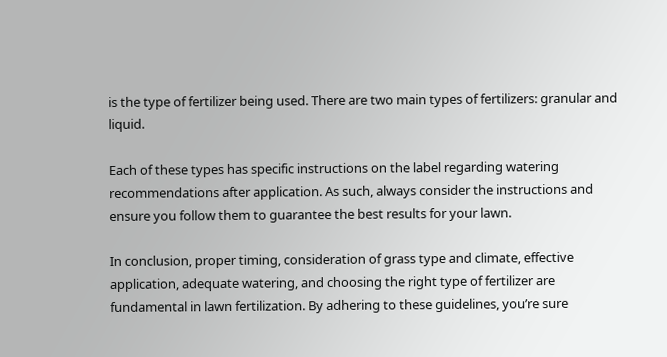is the type of fertilizer being used. There are two main types of fertilizers: granular and liquid.

Each of these types has specific instructions on the label regarding watering recommendations after application. As such, always consider the instructions and ensure you follow them to guarantee the best results for your lawn.

In conclusion, proper timing, consideration of grass type and climate, effective application, adequate watering, and choosing the right type of fertilizer are fundamental in lawn fertilization. By adhering to these guidelines, you’re sure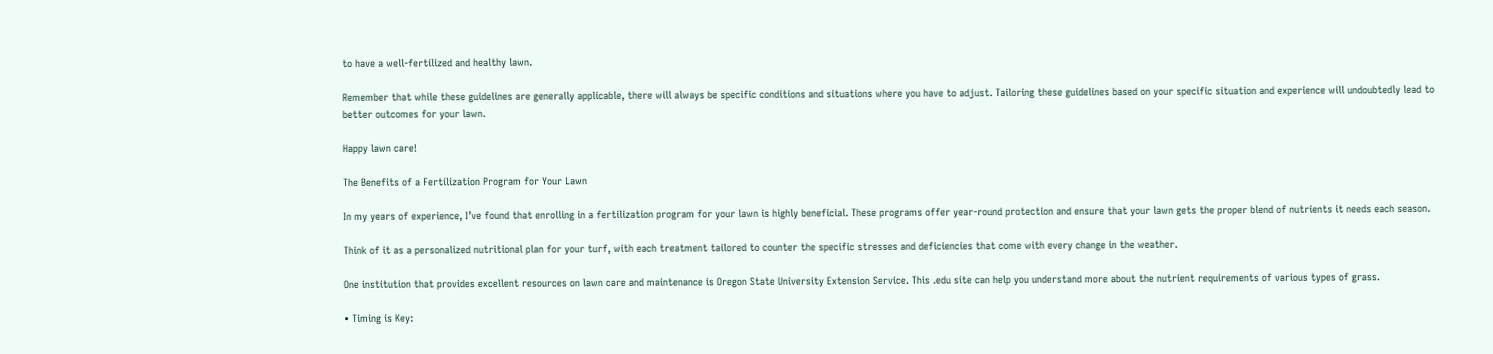to have a well-fertilized and healthy lawn.

Remember that while these guidelines are generally applicable, there will always be specific conditions and situations where you have to adjust. Tailoring these guidelines based on your specific situation and experience will undoubtedly lead to better outcomes for your lawn.

Happy lawn care!

The Benefits of a Fertilization Program for Your Lawn

In my years of experience, I’ve found that enrolling in a fertilization program for your lawn is highly beneficial. These programs offer year-round protection and ensure that your lawn gets the proper blend of nutrients it needs each season.

Think of it as a personalized nutritional plan for your turf, with each treatment tailored to counter the specific stresses and deficiencies that come with every change in the weather.

One institution that provides excellent resources on lawn care and maintenance is Oregon State University Extension Service. This .edu site can help you understand more about the nutrient requirements of various types of grass.

• Timing is Key: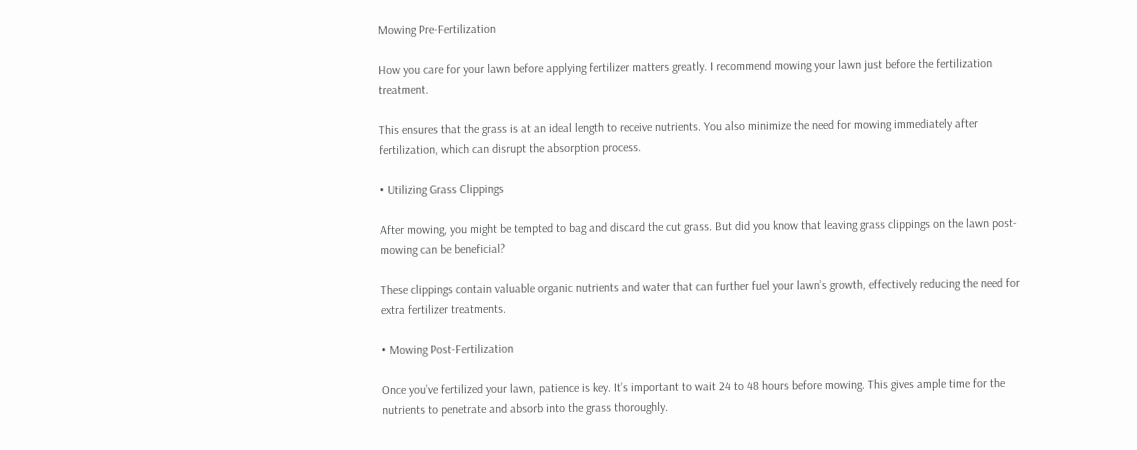Mowing Pre-Fertilization

How you care for your lawn before applying fertilizer matters greatly. I recommend mowing your lawn just before the fertilization treatment.

This ensures that the grass is at an ideal length to receive nutrients. You also minimize the need for mowing immediately after fertilization, which can disrupt the absorption process.

• Utilizing Grass Clippings

After mowing, you might be tempted to bag and discard the cut grass. But did you know that leaving grass clippings on the lawn post-mowing can be beneficial?

These clippings contain valuable organic nutrients and water that can further fuel your lawn’s growth, effectively reducing the need for extra fertilizer treatments.

• Mowing Post-Fertilization

Once you’ve fertilized your lawn, patience is key. It’s important to wait 24 to 48 hours before mowing. This gives ample time for the nutrients to penetrate and absorb into the grass thoroughly.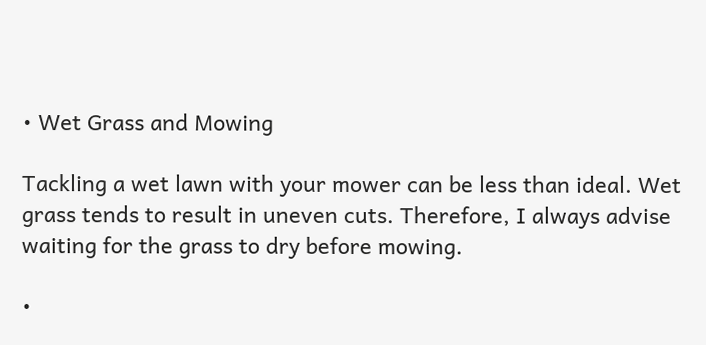• Wet Grass and Mowing

Tackling a wet lawn with your mower can be less than ideal. Wet grass tends to result in uneven cuts. Therefore, I always advise waiting for the grass to dry before mowing.

•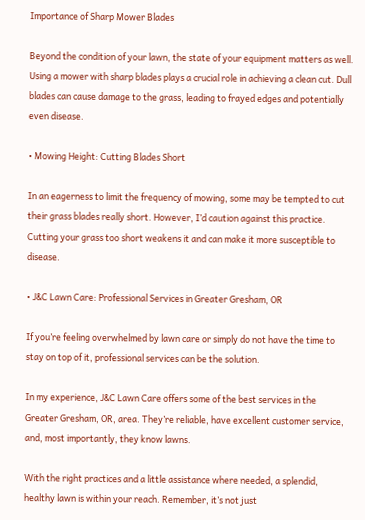Importance of Sharp Mower Blades

Beyond the condition of your lawn, the state of your equipment matters as well. Using a mower with sharp blades plays a crucial role in achieving a clean cut. Dull blades can cause damage to the grass, leading to frayed edges and potentially even disease.

• Mowing Height: Cutting Blades Short

In an eagerness to limit the frequency of mowing, some may be tempted to cut their grass blades really short. However, I’d caution against this practice. Cutting your grass too short weakens it and can make it more susceptible to disease.

• J&C Lawn Care: Professional Services in Greater Gresham, OR

If you’re feeling overwhelmed by lawn care or simply do not have the time to stay on top of it, professional services can be the solution.

In my experience, J&C Lawn Care offers some of the best services in the Greater Gresham, OR, area. They’re reliable, have excellent customer service, and, most importantly, they know lawns.

With the right practices and a little assistance where needed, a splendid, healthy lawn is within your reach. Remember, it’s not just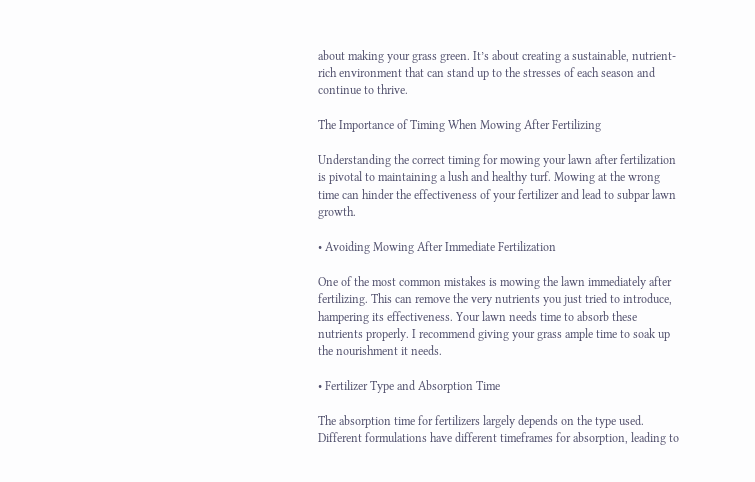about making your grass green. It’s about creating a sustainable, nutrient-rich environment that can stand up to the stresses of each season and continue to thrive.

The Importance of Timing When Mowing After Fertilizing

Understanding the correct timing for mowing your lawn after fertilization is pivotal to maintaining a lush and healthy turf. Mowing at the wrong time can hinder the effectiveness of your fertilizer and lead to subpar lawn growth.

• Avoiding Mowing After Immediate Fertilization

One of the most common mistakes is mowing the lawn immediately after fertilizing. This can remove the very nutrients you just tried to introduce, hampering its effectiveness. Your lawn needs time to absorb these nutrients properly. I recommend giving your grass ample time to soak up the nourishment it needs.

• Fertilizer Type and Absorption Time

The absorption time for fertilizers largely depends on the type used. Different formulations have different timeframes for absorption, leading to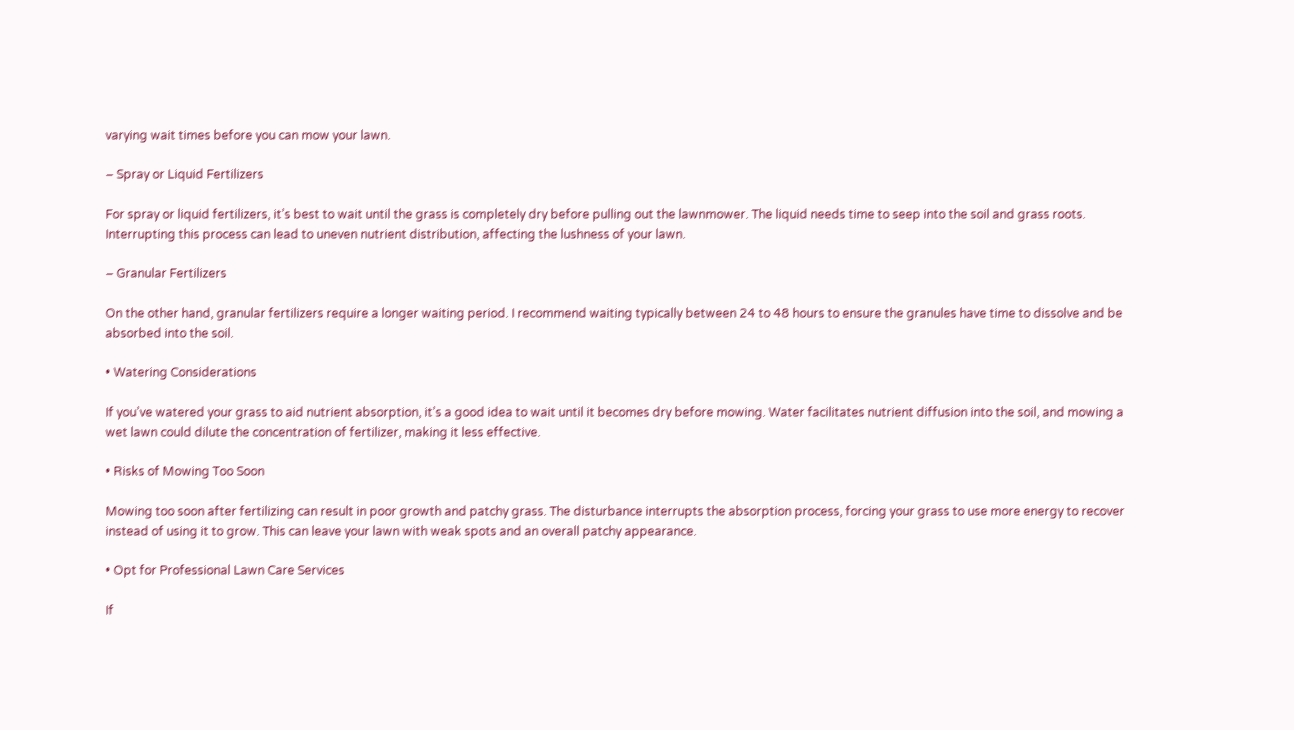varying wait times before you can mow your lawn.

– Spray or Liquid Fertilizers

For spray or liquid fertilizers, it’s best to wait until the grass is completely dry before pulling out the lawnmower. The liquid needs time to seep into the soil and grass roots. Interrupting this process can lead to uneven nutrient distribution, affecting the lushness of your lawn.

– Granular Fertilizers

On the other hand, granular fertilizers require a longer waiting period. I recommend waiting typically between 24 to 48 hours to ensure the granules have time to dissolve and be absorbed into the soil.

• Watering Considerations

If you’ve watered your grass to aid nutrient absorption, it’s a good idea to wait until it becomes dry before mowing. Water facilitates nutrient diffusion into the soil, and mowing a wet lawn could dilute the concentration of fertilizer, making it less effective.

• Risks of Mowing Too Soon

Mowing too soon after fertilizing can result in poor growth and patchy grass. The disturbance interrupts the absorption process, forcing your grass to use more energy to recover instead of using it to grow. This can leave your lawn with weak spots and an overall patchy appearance.

• Opt for Professional Lawn Care Services

If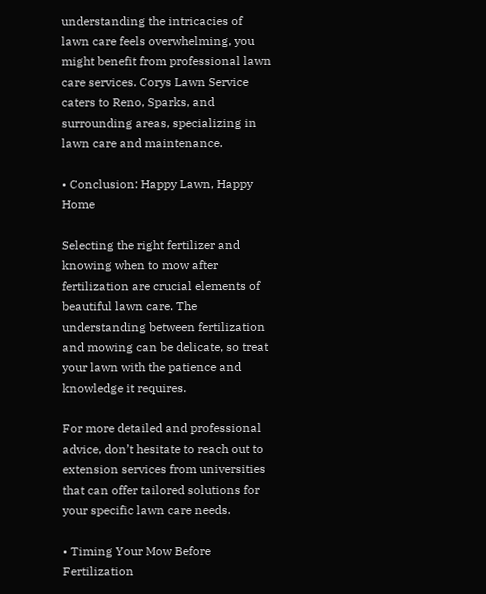understanding the intricacies of lawn care feels overwhelming, you might benefit from professional lawn care services. Corys Lawn Service caters to Reno, Sparks, and surrounding areas, specializing in lawn care and maintenance.

• Conclusion: Happy Lawn, Happy Home

Selecting the right fertilizer and knowing when to mow after fertilization are crucial elements of beautiful lawn care. The understanding between fertilization and mowing can be delicate, so treat your lawn with the patience and knowledge it requires.

For more detailed and professional advice, don’t hesitate to reach out to extension services from universities that can offer tailored solutions for your specific lawn care needs.

• Timing Your Mow Before Fertilization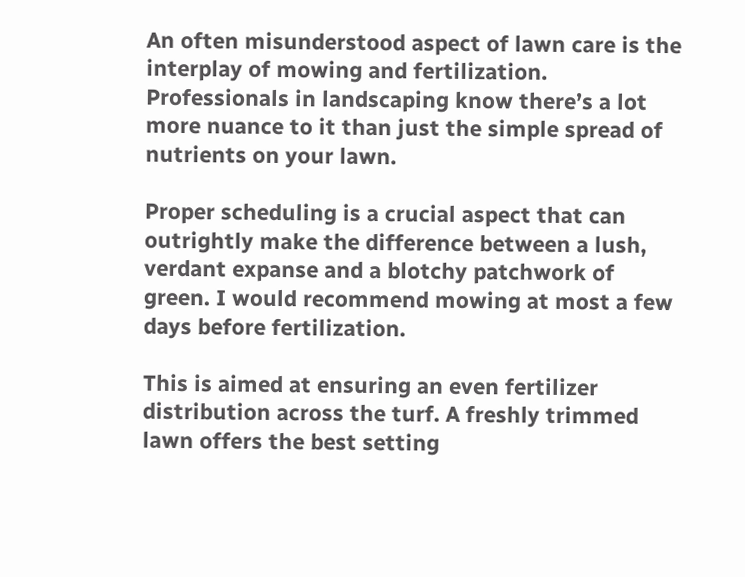An often misunderstood aspect of lawn care is the interplay of mowing and fertilization. Professionals in landscaping know there’s a lot more nuance to it than just the simple spread of nutrients on your lawn.

Proper scheduling is a crucial aspect that can outrightly make the difference between a lush, verdant expanse and a blotchy patchwork of green. I would recommend mowing at most a few days before fertilization.

This is aimed at ensuring an even fertilizer distribution across the turf. A freshly trimmed lawn offers the best setting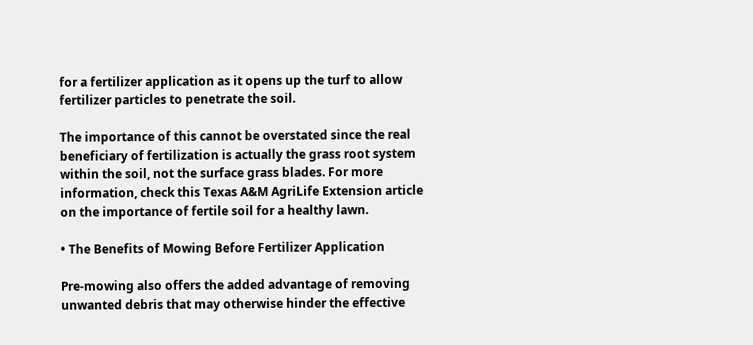for a fertilizer application as it opens up the turf to allow fertilizer particles to penetrate the soil.

The importance of this cannot be overstated since the real beneficiary of fertilization is actually the grass root system within the soil, not the surface grass blades. For more information, check this Texas A&M AgriLife Extension article on the importance of fertile soil for a healthy lawn.

• The Benefits of Mowing Before Fertilizer Application

Pre-mowing also offers the added advantage of removing unwanted debris that may otherwise hinder the effective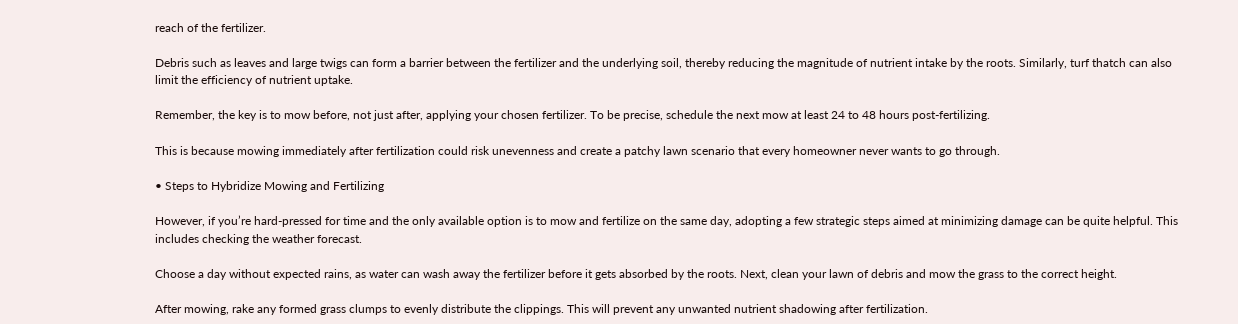reach of the fertilizer.

Debris such as leaves and large twigs can form a barrier between the fertilizer and the underlying soil, thereby reducing the magnitude of nutrient intake by the roots. Similarly, turf thatch can also limit the efficiency of nutrient uptake.

Remember, the key is to mow before, not just after, applying your chosen fertilizer. To be precise, schedule the next mow at least 24 to 48 hours post-fertilizing.

This is because mowing immediately after fertilization could risk unevenness and create a patchy lawn scenario that every homeowner never wants to go through.

• Steps to Hybridize Mowing and Fertilizing

However, if you’re hard-pressed for time and the only available option is to mow and fertilize on the same day, adopting a few strategic steps aimed at minimizing damage can be quite helpful. This includes checking the weather forecast.

Choose a day without expected rains, as water can wash away the fertilizer before it gets absorbed by the roots. Next, clean your lawn of debris and mow the grass to the correct height.

After mowing, rake any formed grass clumps to evenly distribute the clippings. This will prevent any unwanted nutrient shadowing after fertilization.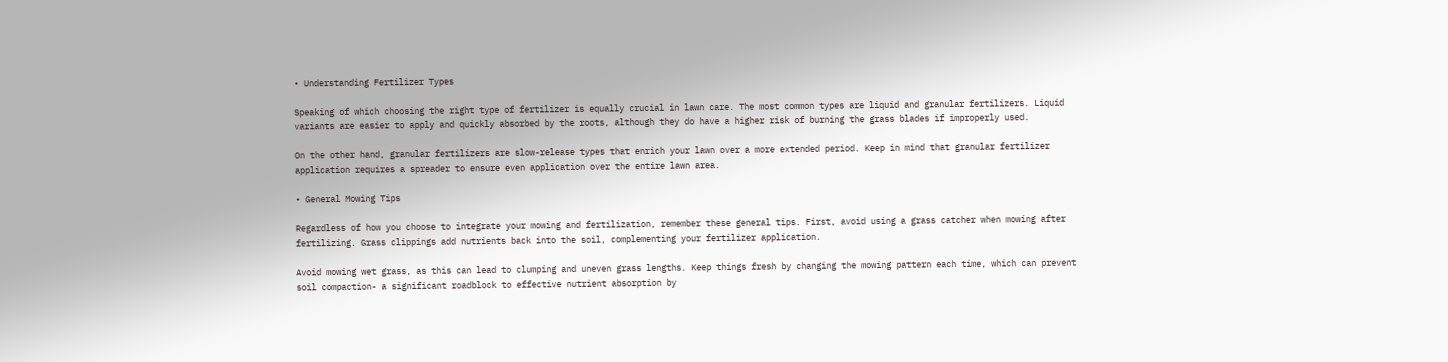• Understanding Fertilizer Types

Speaking of which choosing the right type of fertilizer is equally crucial in lawn care. The most common types are liquid and granular fertilizers. Liquid variants are easier to apply and quickly absorbed by the roots, although they do have a higher risk of burning the grass blades if improperly used.

On the other hand, granular fertilizers are slow-release types that enrich your lawn over a more extended period. Keep in mind that granular fertilizer application requires a spreader to ensure even application over the entire lawn area.

• General Mowing Tips

Regardless of how you choose to integrate your mowing and fertilization, remember these general tips. First, avoid using a grass catcher when mowing after fertilizing. Grass clippings add nutrients back into the soil, complementing your fertilizer application.

Avoid mowing wet grass, as this can lead to clumping and uneven grass lengths. Keep things fresh by changing the mowing pattern each time, which can prevent soil compaction- a significant roadblock to effective nutrient absorption by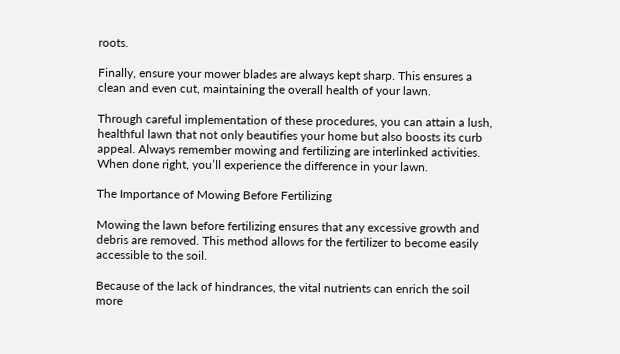roots.

Finally, ensure your mower blades are always kept sharp. This ensures a clean and even cut, maintaining the overall health of your lawn.

Through careful implementation of these procedures, you can attain a lush, healthful lawn that not only beautifies your home but also boosts its curb appeal. Always remember mowing and fertilizing are interlinked activities. When done right, you’ll experience the difference in your lawn.

The Importance of Mowing Before Fertilizing

Mowing the lawn before fertilizing ensures that any excessive growth and debris are removed. This method allows for the fertilizer to become easily accessible to the soil.

Because of the lack of hindrances, the vital nutrients can enrich the soil more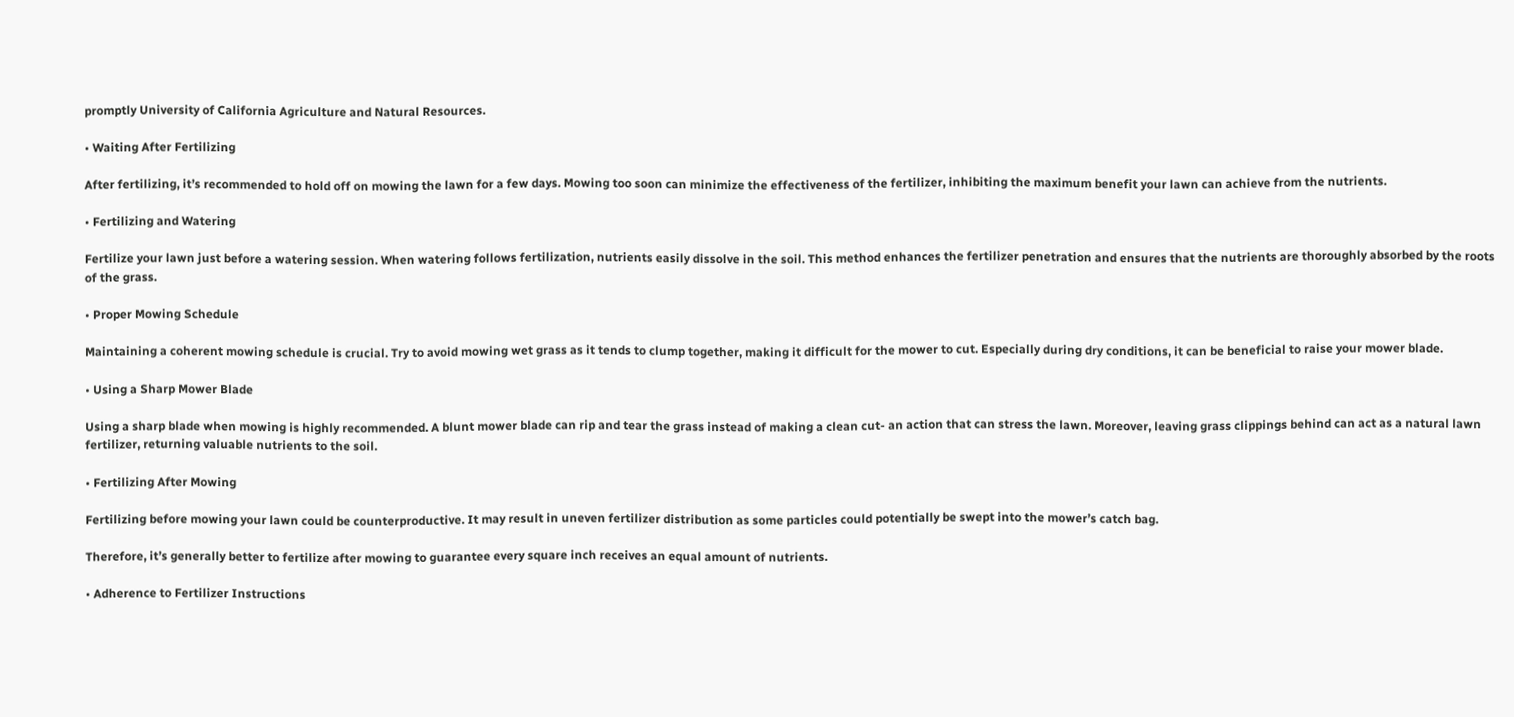promptly University of California Agriculture and Natural Resources.

• Waiting After Fertilizing

After fertilizing, it’s recommended to hold off on mowing the lawn for a few days. Mowing too soon can minimize the effectiveness of the fertilizer, inhibiting the maximum benefit your lawn can achieve from the nutrients.

• Fertilizing and Watering

Fertilize your lawn just before a watering session. When watering follows fertilization, nutrients easily dissolve in the soil. This method enhances the fertilizer penetration and ensures that the nutrients are thoroughly absorbed by the roots of the grass.

• Proper Mowing Schedule

Maintaining a coherent mowing schedule is crucial. Try to avoid mowing wet grass as it tends to clump together, making it difficult for the mower to cut. Especially during dry conditions, it can be beneficial to raise your mower blade.

• Using a Sharp Mower Blade

Using a sharp blade when mowing is highly recommended. A blunt mower blade can rip and tear the grass instead of making a clean cut- an action that can stress the lawn. Moreover, leaving grass clippings behind can act as a natural lawn fertilizer, returning valuable nutrients to the soil.

• Fertilizing After Mowing

Fertilizing before mowing your lawn could be counterproductive. It may result in uneven fertilizer distribution as some particles could potentially be swept into the mower’s catch bag.

Therefore, it’s generally better to fertilize after mowing to guarantee every square inch receives an equal amount of nutrients.

• Adherence to Fertilizer Instructions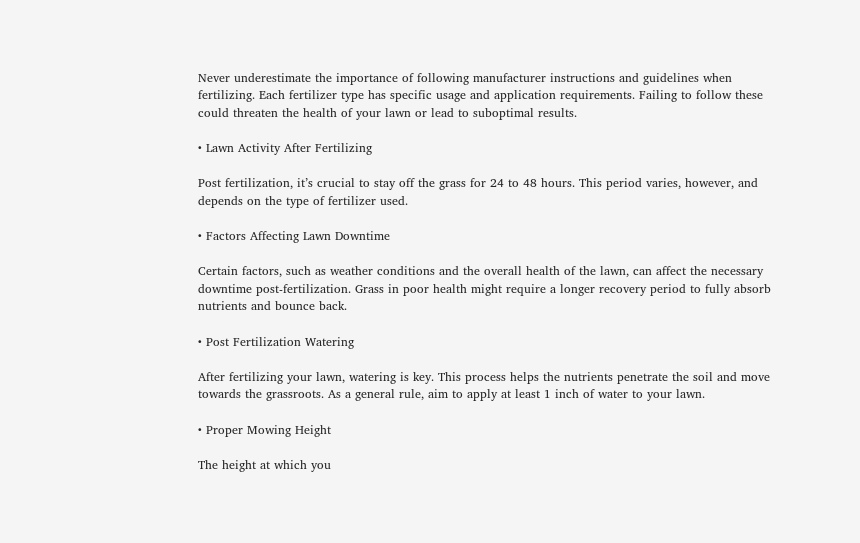Never underestimate the importance of following manufacturer instructions and guidelines when fertilizing. Each fertilizer type has specific usage and application requirements. Failing to follow these could threaten the health of your lawn or lead to suboptimal results.

• Lawn Activity After Fertilizing

Post fertilization, it’s crucial to stay off the grass for 24 to 48 hours. This period varies, however, and depends on the type of fertilizer used.

• Factors Affecting Lawn Downtime

Certain factors, such as weather conditions and the overall health of the lawn, can affect the necessary downtime post-fertilization. Grass in poor health might require a longer recovery period to fully absorb nutrients and bounce back.

• Post Fertilization Watering

After fertilizing your lawn, watering is key. This process helps the nutrients penetrate the soil and move towards the grassroots. As a general rule, aim to apply at least 1 inch of water to your lawn.

• Proper Mowing Height

The height at which you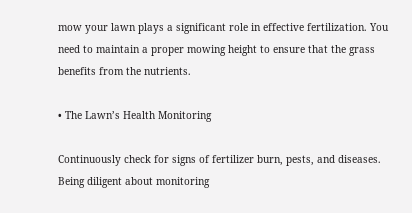mow your lawn plays a significant role in effective fertilization. You need to maintain a proper mowing height to ensure that the grass benefits from the nutrients.

• The Lawn’s Health Monitoring

Continuously check for signs of fertilizer burn, pests, and diseases. Being diligent about monitoring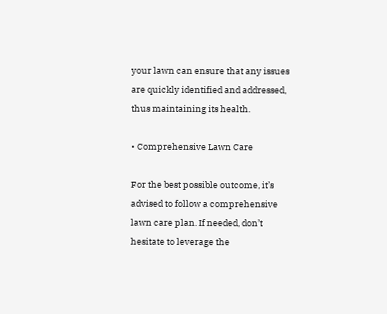your lawn can ensure that any issues are quickly identified and addressed, thus maintaining its health.

• Comprehensive Lawn Care

For the best possible outcome, it’s advised to follow a comprehensive lawn care plan. If needed, don’t hesitate to leverage the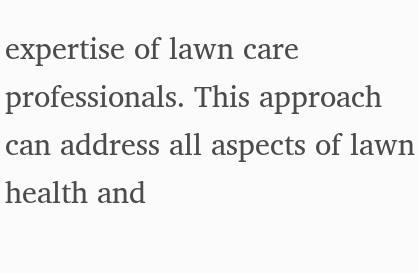expertise of lawn care professionals. This approach can address all aspects of lawn health and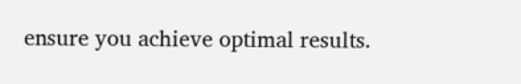ensure you achieve optimal results.